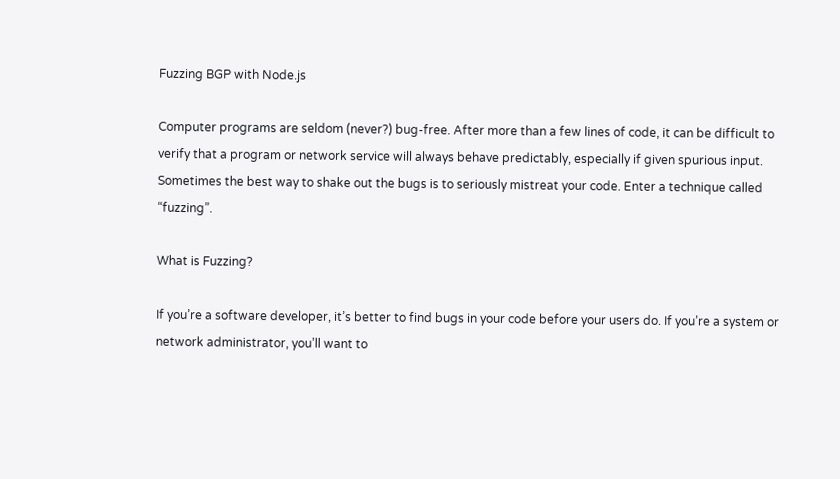Fuzzing BGP with Node.js

Computer programs are seldom (never?) bug-free. After more than a few lines of code, it can be difficult to verify that a program or network service will always behave predictably, especially if given spurious input. Sometimes the best way to shake out the bugs is to seriously mistreat your code. Enter a technique called “fuzzing”.

What is Fuzzing?

If you’re a software developer, it’s better to find bugs in your code before your users do. If you’re a system or network administrator, you’ll want to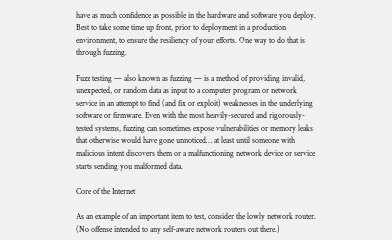have as much confidence as possible in the hardware and software you deploy. Best to take some time up front, prior to deployment in a production environment, to ensure the resiliency of your efforts. One way to do that is through fuzzing.

Fuzz testing — also known as fuzzing — is a method of providing invalid, unexpected, or random data as input to a computer program or network service in an attempt to find (and fix or exploit) weaknesses in the underlying software or firmware. Even with the most heavily-secured and rigorously-tested systems, fuzzing can sometimes expose vulnerabilities or memory leaks that otherwise would have gone unnoticed… at least until someone with malicious intent discovers them or a malfunctioning network device or service starts sending you malformed data.

Core of the Internet

As an example of an important item to test, consider the lowly network router. (No offense intended to any self-aware network routers out there.)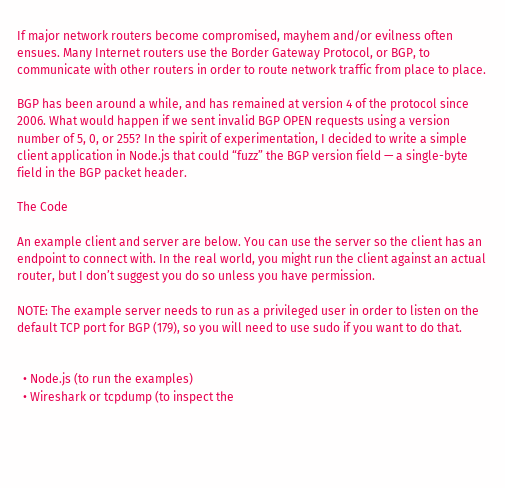If major network routers become compromised, mayhem and/or evilness often ensues. Many Internet routers use the Border Gateway Protocol, or BGP, to communicate with other routers in order to route network traffic from place to place.

BGP has been around a while, and has remained at version 4 of the protocol since 2006. What would happen if we sent invalid BGP OPEN requests using a version number of 5, 0, or 255? In the spirit of experimentation, I decided to write a simple client application in Node.js that could “fuzz” the BGP version field — a single-byte field in the BGP packet header.

The Code

An example client and server are below. You can use the server so the client has an endpoint to connect with. In the real world, you might run the client against an actual router, but I don’t suggest you do so unless you have permission.

NOTE: The example server needs to run as a privileged user in order to listen on the default TCP port for BGP (179), so you will need to use sudo if you want to do that.


  • Node.js (to run the examples)
  • Wireshark or tcpdump (to inspect the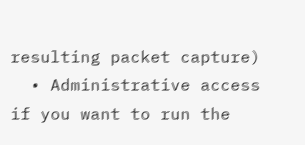resulting packet capture)
  • Administrative access if you want to run the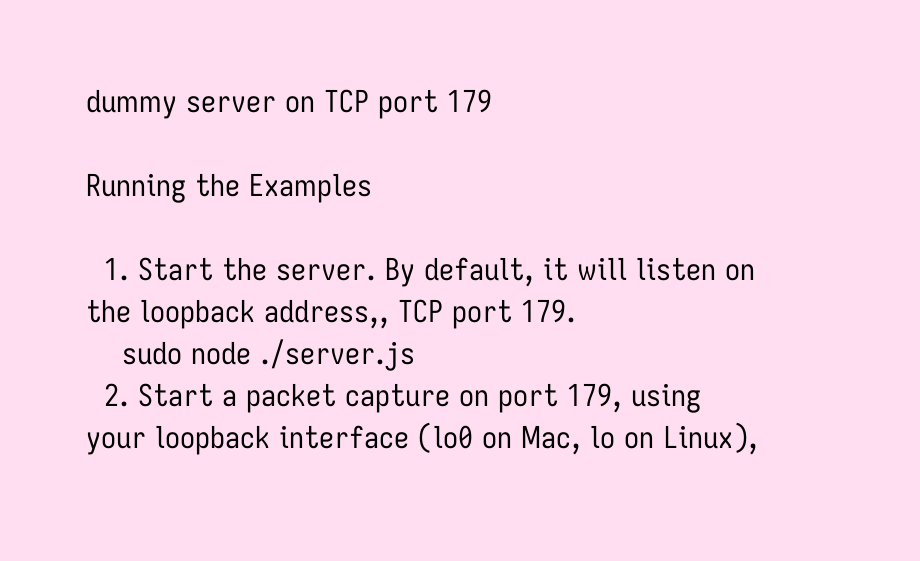dummy server on TCP port 179

Running the Examples

  1. Start the server. By default, it will listen on the loopback address,, TCP port 179.
    sudo node ./server.js
  2. Start a packet capture on port 179, using your loopback interface (lo0 on Mac, lo on Linux),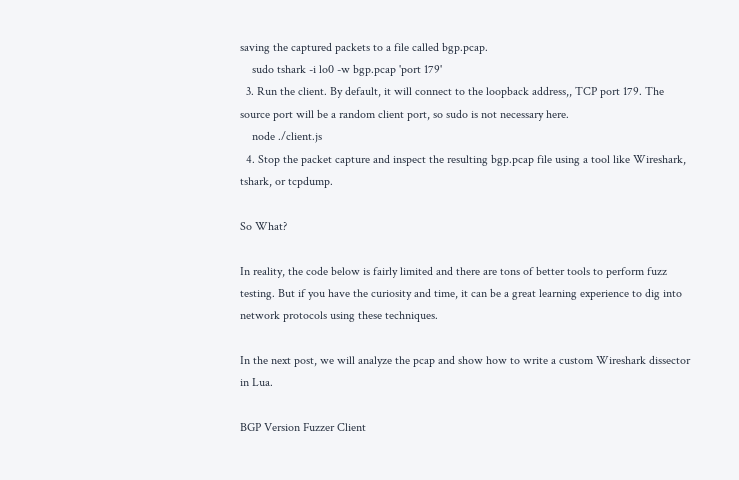saving the captured packets to a file called bgp.pcap.
    sudo tshark -i lo0 -w bgp.pcap 'port 179'
  3. Run the client. By default, it will connect to the loopback address,, TCP port 179. The source port will be a random client port, so sudo is not necessary here.
    node ./client.js
  4. Stop the packet capture and inspect the resulting bgp.pcap file using a tool like Wireshark, tshark, or tcpdump.

So What?

In reality, the code below is fairly limited and there are tons of better tools to perform fuzz testing. But if you have the curiosity and time, it can be a great learning experience to dig into network protocols using these techniques.

In the next post, we will analyze the pcap and show how to write a custom Wireshark dissector in Lua.

BGP Version Fuzzer Client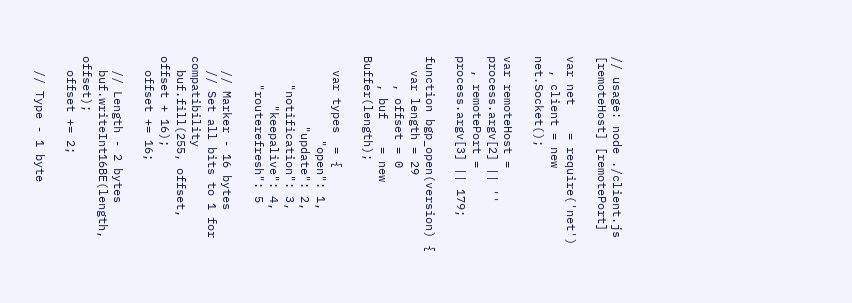// usage: node ./client.js [remoteHost] [remotePort]

var net    = require('net')
  , client = new net.Socket();

var remoteHost = process.argv[2] || ''
  , remotePort = process.argv[3] || 179;

function bgp_open(version) {
  var length = 29
    , offset = 0
    , buf    = new Buffer(length);

  var types  = {
            "open": 1,
          "update": 2,
    "notification": 3,
       "keepalive": 4,
    "routerefresh": 5

  // Marker - 16 bytes
  // Set all bits to 1 for compatibility
  buf.fill(255, offset, offset + 16);
  offset += 16;

  // Length - 2 bytes
  buf.writeInt16BE(length, offset);
  offset += 2;

  // Type - 1 byte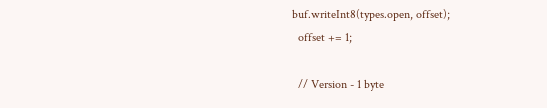buf.writeInt8(types.open, offset);
  offset += 1;

  // Version - 1 byte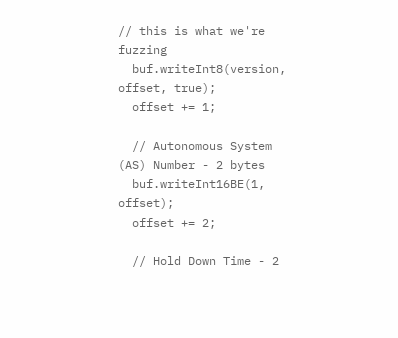// this is what we're fuzzing
  buf.writeInt8(version, offset, true);
  offset += 1;

  // Autonomous System (AS) Number - 2 bytes
  buf.writeInt16BE(1, offset);
  offset += 2;

  // Hold Down Time - 2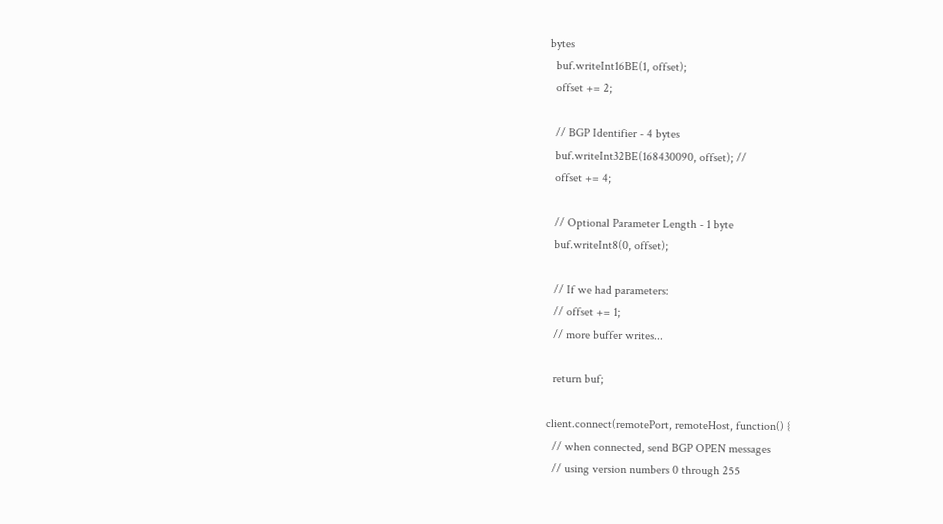bytes
  buf.writeInt16BE(1, offset);
  offset += 2;

  // BGP Identifier - 4 bytes
  buf.writeInt32BE(168430090, offset); //
  offset += 4;

  // Optional Parameter Length - 1 byte
  buf.writeInt8(0, offset);

  // If we had parameters:
  // offset += 1;
  // more buffer writes...

  return buf;

client.connect(remotePort, remoteHost, function() {
  // when connected, send BGP OPEN messages
  // using version numbers 0 through 255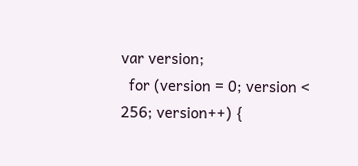var version;
  for (version = 0; version < 256; version++) {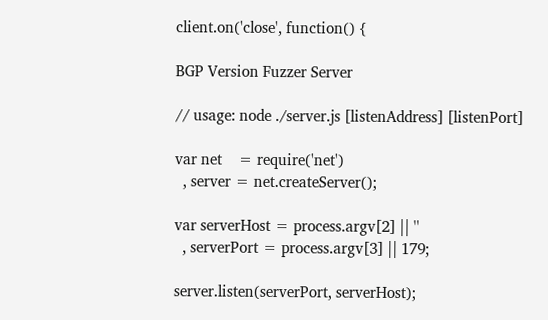client.on('close', function() {

BGP Version Fuzzer Server

// usage: node ./server.js [listenAddress] [listenPort]

var net    = require('net')
  , server = net.createServer();

var serverHost = process.argv[2] || ''
  , serverPort = process.argv[3] || 179;

server.listen(serverPort, serverHost);